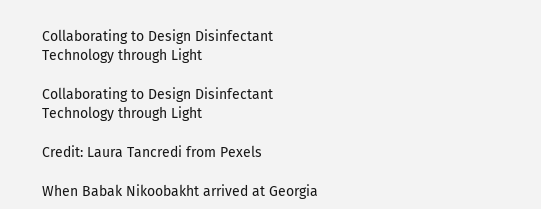Collaborating to Design Disinfectant Technology through Light

Collaborating to Design Disinfectant Technology through Light

Credit: Laura Tancredi from Pexels

When Babak Nikoobakht arrived at Georgia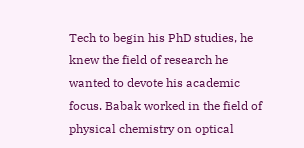Tech to begin his PhD studies, he knew the field of research he wanted to devote his academic focus. Babak worked in the field of physical chemistry on optical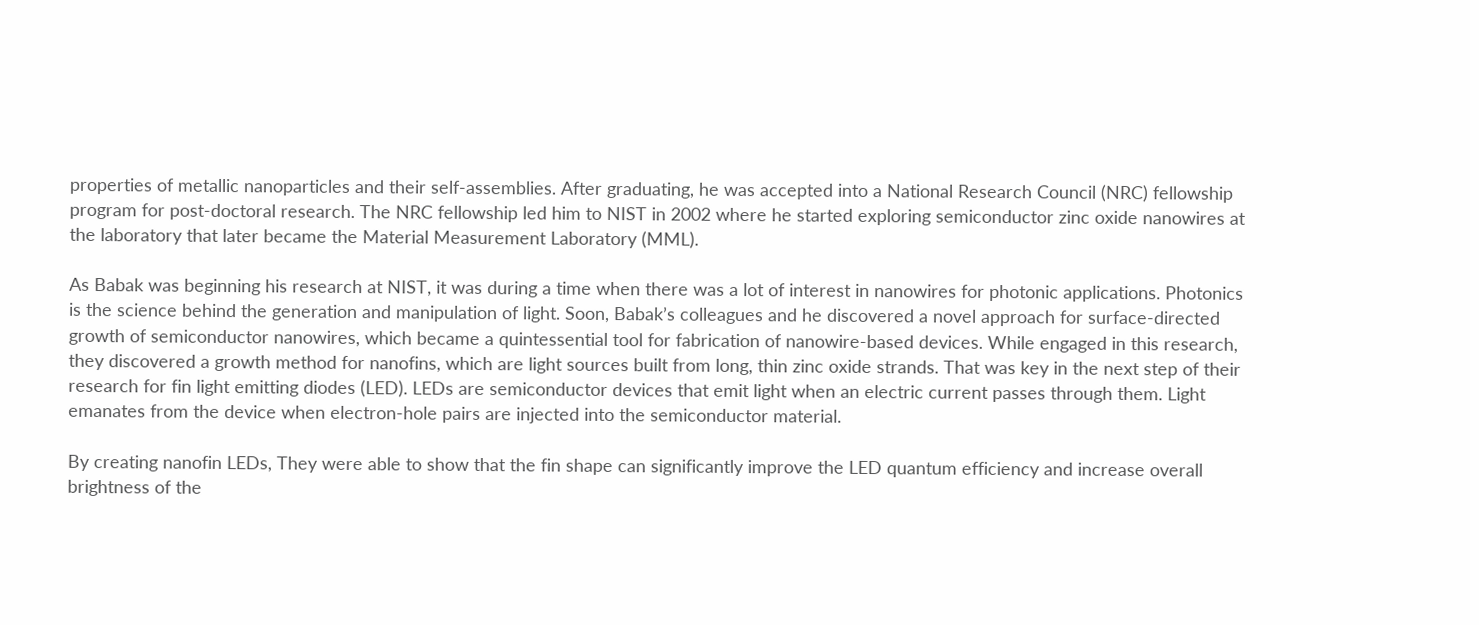properties of metallic nanoparticles and their self-assemblies. After graduating, he was accepted into a National Research Council (NRC) fellowship program for post-doctoral research. The NRC fellowship led him to NIST in 2002 where he started exploring semiconductor zinc oxide nanowires at the laboratory that later became the Material Measurement Laboratory (MML).

As Babak was beginning his research at NIST, it was during a time when there was a lot of interest in nanowires for photonic applications. Photonics is the science behind the generation and manipulation of light. Soon, Babak’s colleagues and he discovered a novel approach for surface-directed growth of semiconductor nanowires, which became a quintessential tool for fabrication of nanowire-based devices. While engaged in this research, they discovered a growth method for nanofins, which are light sources built from long, thin zinc oxide strands. That was key in the next step of their research for fin light emitting diodes (LED). LEDs are semiconductor devices that emit light when an electric current passes through them. Light emanates from the device when electron-hole pairs are injected into the semiconductor material.

By creating nanofin LEDs, They were able to show that the fin shape can significantly improve the LED quantum efficiency and increase overall brightness of the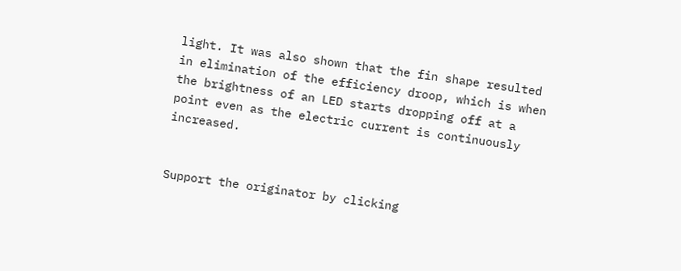light. It was also shown that the fin shape resulted in elimination of the efficiency droop, which is when the brightness of an LED starts dropping off at a point even as the electric current is continuously increased.


Support the originator by clicking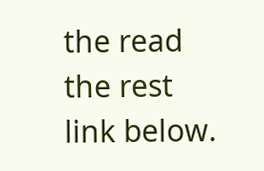the read the rest link below.